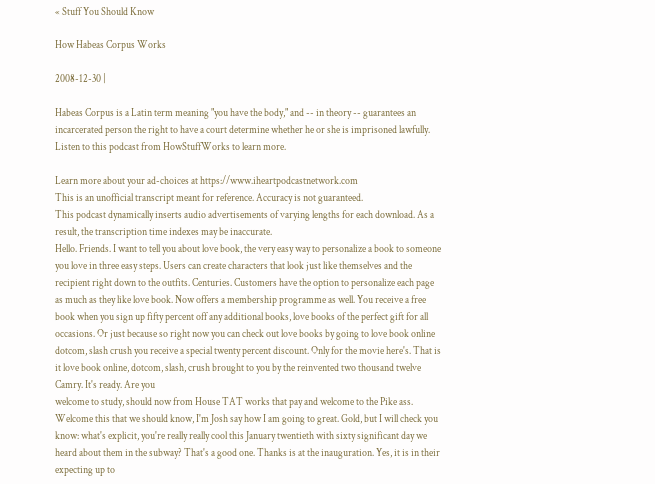« Stuff You Should Know

How Habeas Corpus Works

2008-12-30 |

Habeas Corpus is a Latin term meaning "you have the body," and -- in theory -- guarantees an incarcerated person the right to have a court determine whether he or she is imprisoned lawfully. Listen to this podcast from HowStuffWorks to learn more.

Learn more about your ad-choices at https://www.iheartpodcastnetwork.com
This is an unofficial transcript meant for reference. Accuracy is not guaranteed.
This podcast dynamically inserts audio advertisements of varying lengths for each download. As a result, the transcription time indexes may be inaccurate.
Hello. Friends. I want to tell you about love book, the very easy way to personalize a book to someone you love in three easy steps. Users can create characters that look just like themselves and the recipient right down to the outfits. Centuries. Customers have the option to personalize each page as much as they like love book. Now offers a membership programme as well. You receive a free book when you sign up fifty percent off any additional books, love books of the perfect gift for all occasions. Or just because so right now you can check out love books by going to love book online dotcom, slash crush you receive a special twenty percent discount. Only for the movie here's. That is it love book online, dotcom, slash, crush brought to you by the reinvented two thousand twelve Camry. It's ready. Are you
welcome to study, should now from House TAT works that pay and welcome to the Pike ass. Welcome this that we should know, I'm Josh say how I am going to great. Gold, but I will check you know: what's explicit, you're really really cool this January twentieth with sixty significant day we heard about them in the subway? That's a good one. Thanks is at the inauguration. Yes, it is in their expecting up to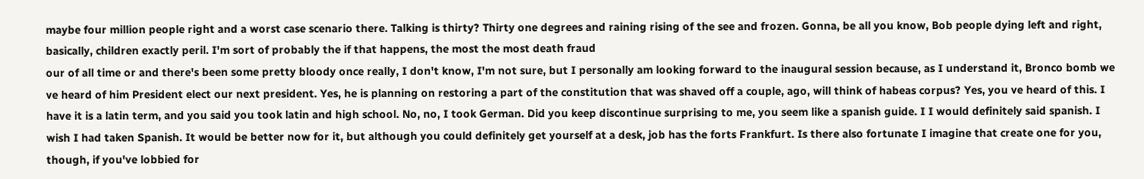maybe four million people right and a worst case scenario there. Talking is thirty? Thirty one degrees and raining rising of the see and frozen. Gonna, be all you know, Bob people dying left and right, basically, children exactly peril. I'm sort of probably the if that happens, the most the most death fraud
our of all time or and there's been some pretty bloody once really, I don't know, I'm not sure, but I personally am looking forward to the inaugural session because, as I understand it, Bronco bomb we ve heard of him President elect our next president. Yes, he is planning on restoring a part of the constitution that was shaved off a couple, ago, will think of habeas corpus? Yes, you ve heard of this. I have it is a latin term, and you said you took latin and high school. No, no, I took German. Did you keep discontinue surprising to me, you seem like a spanish guide. I I would definitely said spanish. I wish I had taken Spanish. It would be better now for it, but although you could definitely get yourself at a desk, job has the forts Frankfurt. Is there also fortunate I imagine that create one for you, though, if you've lobbied for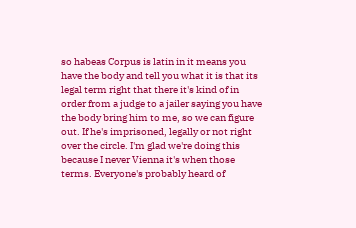so habeas Corpus is latin in it means you have the body and tell you what it is that its legal term right that there it's kind of in order from a judge to a jailer saying you have the body bring him to me, so we can figure out. If he's imprisoned, legally or not right over the circle. I'm glad we're doing this because I never Vienna it's when those terms. Everyone's probably heard of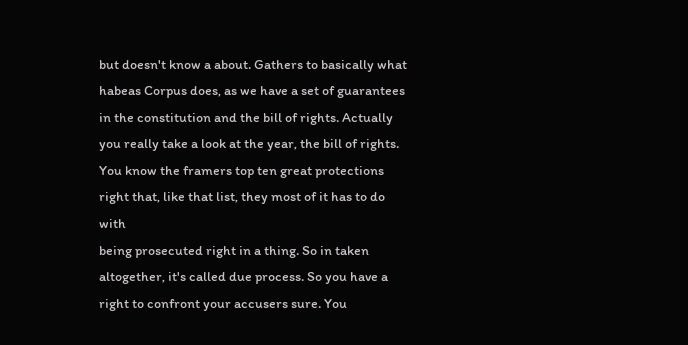but doesn't know a about. Gathers to basically what habeas Corpus does, as we have a set of guarantees in the constitution and the bill of rights. Actually you really take a look at the year, the bill of rights. You know the framers top ten great protections right that, like that list, they most of it has to do with
being prosecuted right in a thing. So in taken altogether, it's called due process. So you have a right to confront your accusers sure. You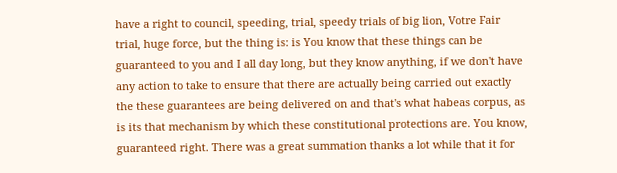have a right to council, speeding, trial, speedy trials of big lion, Votre Fair trial, huge force, but the thing is: is You know that these things can be guaranteed to you and I all day long, but they know anything, if we don't have any action to take to ensure that there are actually being carried out exactly the these guarantees are being delivered on and that's what habeas corpus, as is its that mechanism by which these constitutional protections are. You know, guaranteed right. There was a great summation thanks a lot while that it for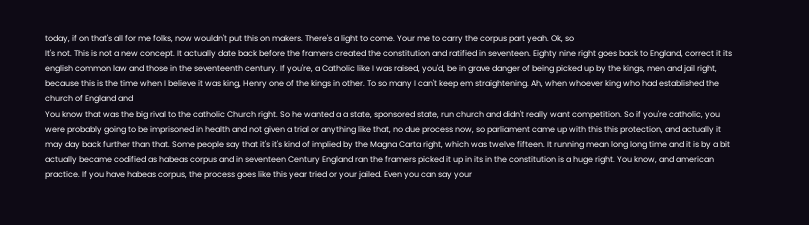today, if on that's all for me folks, now wouldn't put this on makers. There's a light to come. Your me to carry the corpus part yeah. Ok, so
It's not. This is not a new concept. It actually date back before the framers created the constitution and ratified in seventeen. Eighty nine right goes back to England, correct it its english common law and those in the seventeenth century. If you're, a Catholic like I was raised, you'd, be in grave danger of being picked up by the kings, men and jail right, because this is the time when I believe it was king, Henry one of the kings in other. To so many I can't keep em straightening. Ah, when whoever king who had established the church of England and
You know that was the big rival to the catholic Church right. So he wanted a a state, sponsored state, run church and didn't really want competition. So if you're catholic, you were probably going to be imprisoned in health and not given a trial or anything like that, no due process now, so parliament came up with this this protection, and actually it may day back further than that. Some people say that it's it's kind of implied by the Magna Carta right, which was twelve fifteen. It running mean long long time and it is by a bit actually became codified as habeas corpus and in seventeen Century England ran the framers picked it up in its in the constitution is a huge right. You know, and american practice. If you have habeas corpus, the process goes like this year tried or your jailed. Even you can say your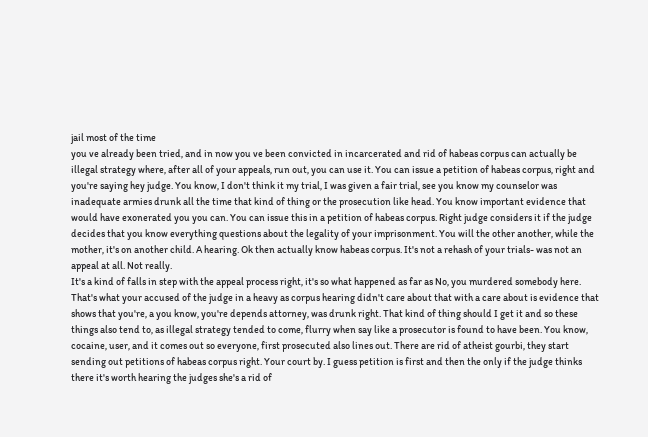jail most of the time
you ve already been tried, and in now you ve been convicted in incarcerated and rid of habeas corpus can actually be illegal strategy where, after all of your appeals, run out, you can use it. You can issue a petition of habeas corpus, right and you're saying hey judge. You know, I don't think it my trial, I was given a fair trial, see you know my counselor was inadequate armies drunk all the time that kind of thing or the prosecution like head. You know important evidence that would have exonerated you you can. You can issue this in a petition of habeas corpus. Right judge considers it if the judge decides that you know everything questions about the legality of your imprisonment. You will the other another, while the mother, it's on another child. A hearing. Ok then actually know habeas corpus. It's not a rehash of your trials- was not an appeal at all. Not really.
It's a kind of falls in step with the appeal process right, it's so what happened as far as No, you murdered somebody here. That's what your accused of the judge in a heavy as corpus hearing didn't care about that with a care about is evidence that shows that you're, a you know, you're depends attorney, was drunk right. That kind of thing should I get it and so these things also tend to, as illegal strategy tended to come, flurry when say like a prosecutor is found to have been. You know, cocaine, user, and it comes out so everyone, first prosecuted also lines out. There are rid of atheist gourbi, they start sending out petitions of habeas corpus right. Your court by. I guess petition is first and then the only if the judge thinks there it's worth hearing the judges she's a rid of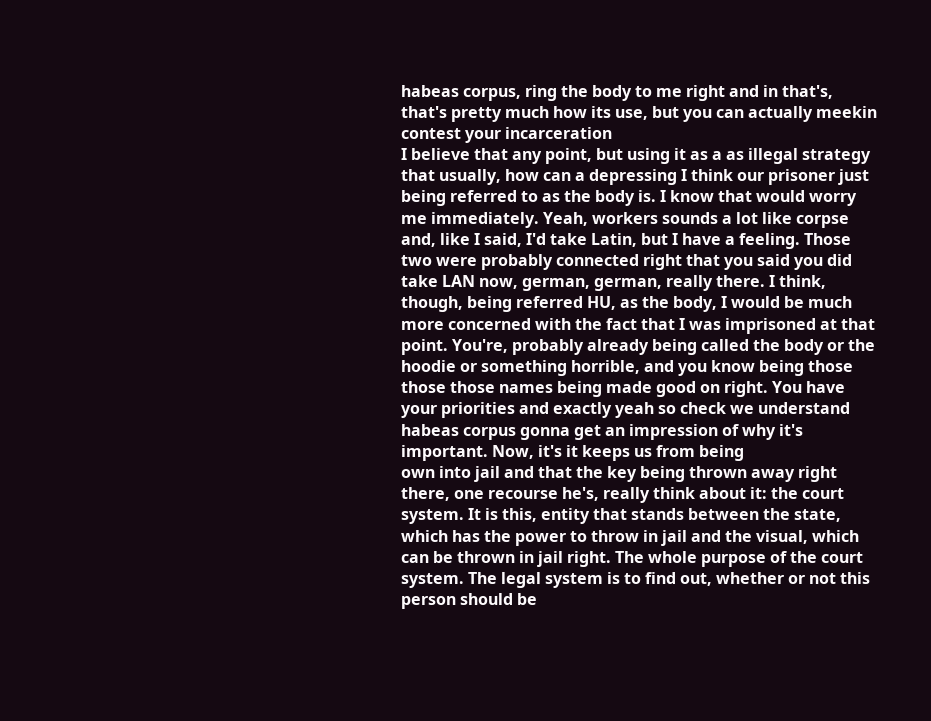habeas corpus, ring the body to me right and in that's, that's pretty much how its use, but you can actually meekin contest your incarceration
I believe that any point, but using it as a as illegal strategy that usually, how can a depressing I think our prisoner just being referred to as the body is. I know that would worry me immediately. Yeah, workers sounds a lot like corpse and, like I said, I'd take Latin, but I have a feeling. Those two were probably connected right that you said you did take LAN now, german, german, really there. I think, though, being referred HU, as the body, I would be much more concerned with the fact that I was imprisoned at that point. You're, probably already being called the body or the hoodie or something horrible, and you know being those those those names being made good on right. You have your priorities and exactly yeah so check we understand habeas corpus gonna get an impression of why it's important. Now, it's it keeps us from being
own into jail and that the key being thrown away right there, one recourse he's, really think about it: the court system. It is this, entity that stands between the state, which has the power to throw in jail and the visual, which can be thrown in jail right. The whole purpose of the court system. The legal system is to find out, whether or not this person should be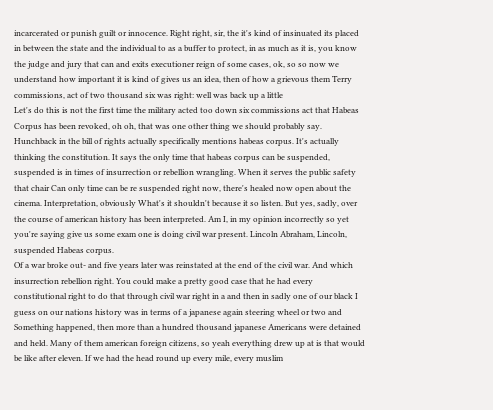incarcerated or punish guilt or innocence. Right right, sir, the it's kind of insinuated its placed in between the state and the individual to as a buffer to protect, in as much as it is, you know the judge and jury that can and exits executioner reign of some cases, ok, so so now we understand how important it is kind of gives us an idea, then of how a grievous them Terry commissions, act of two thousand six was right: well was back up a little
Let's do this is not the first time the military acted too down six commissions act that Habeas Corpus has been revoked, oh oh, that was one other thing we should probably say. Hunchback in the bill of rights actually specifically mentions habeas corpus. It's actually thinking the constitution. It says the only time that habeas corpus can be suspended, suspended is in times of insurrection or rebellion wrangling. When it serves the public safety that chair Can only time can be re suspended right now, there's healed now open about the cinema. Interpretation, obviously What's it shouldn't because it so listen. But yes, sadly, over the course of american history has been interpreted. Am I, in my opinion incorrectly so yet you're saying give us some exam one is doing civil war present. Lincoln Abraham, Lincoln, suspended Habeas corpus.
Of a war broke out- and five years later was reinstated at the end of the civil war. And which insurrection rebellion right. You could make a pretty good case that he had every constitutional right to do that through civil war right in a and then in sadly one of our black I guess on our nations history was in terms of a japanese again steering wheel or two and Something happened, then more than a hundred thousand japanese Americans were detained and held. Many of them american foreign citizens, so yeah everything drew up at is that would be like after eleven. If we had the head round up every mile, every muslim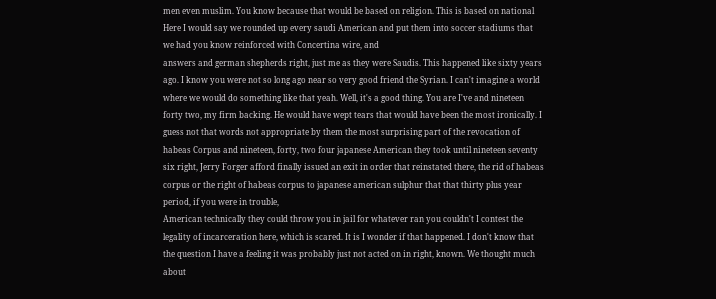men even muslim. You know because that would be based on religion. This is based on national Here I would say we rounded up every saudi American and put them into soccer stadiums that we had you know reinforced with Concertina wire, and
answers and german shepherds right, just me as they were Saudis. This happened like sixty years ago. I know you were not so long ago near so very good friend the Syrian. I can't imagine a world where we would do something like that yeah. Well, it's a good thing. You are I've and nineteen forty two, my firm backing. He would have wept tears that would have been the most ironically. I guess not that words not appropriate by them the most surprising part of the revocation of habeas Corpus and nineteen, forty, two four japanese American they took until nineteen seventy six right, Jerry Forger afford finally issued an exit in order that reinstated there, the rid of habeas corpus or the right of habeas corpus to japanese american sulphur that that thirty plus year period, if you were in trouble,
American technically they could throw you in jail for whatever ran you couldn't I contest the legality of incarceration here, which is scared. It is I wonder if that happened. I don't know that the question I have a feeling it was probably just not acted on in right, known. We thought much about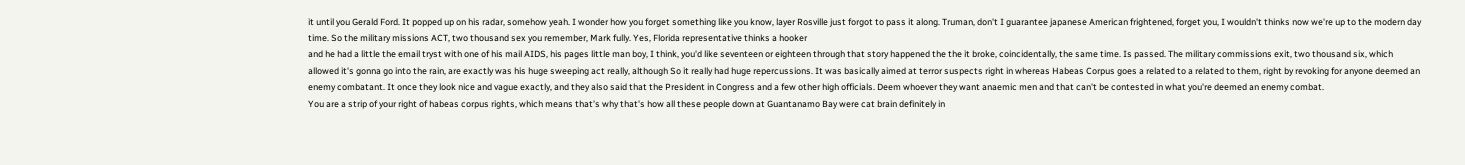it until you Gerald Ford. It popped up on his radar, somehow yeah. I wonder how you forget something like you know, layer Rosville just forgot to pass it along. Truman, don't I guarantee japanese American frightened, forget you, I wouldn't thinks now we're up to the modern day time. So the military missions ACT, two thousand sex you remember, Mark fully. Yes, Florida representative thinks a hooker
and he had a little the email tryst with one of his mail AIDS, his pages little man boy, I think, you'd like seventeen or eighteen through that story happened the the it broke, coincidentally, the same time. Is passed. The military commissions exit, two thousand six, which allowed it's gonna go into the rain, are exactly was his huge sweeping act really, although So it really had huge repercussions. It was basically aimed at terror suspects right in whereas Habeas Corpus goes a related to a related to them, right by revoking for anyone deemed an enemy combatant. It once they look nice and vague exactly, and they also said that the President in Congress and a few other high officials. Deem whoever they want anaemic men and that can't be contested in what you're deemed an enemy combat.
You are a strip of your right of habeas corpus rights, which means that's why that's how all these people down at Guantanamo Bay were cat brain definitely in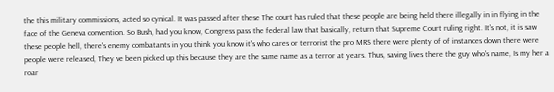the this military commissions, acted so cynical. It was passed after these The court has ruled that these people are being held there illegally in in flying in the face of the Geneva convention. So Bush, had you know, Congress pass the federal law that basically, return that Supreme Court ruling right. It's not, it is saw these people hell, there's enemy combatants in you think you know it's who cares or terrorist the pro MRS there were plenty of of instances down there were people were released, They ve been picked up this because they are the same name as a terror at years. Thus, saving lives there the guy who's name, Is my her a roar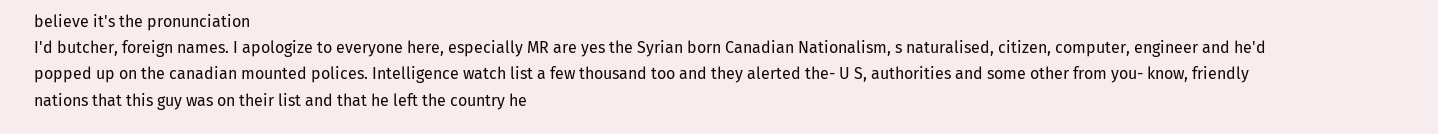believe it's the pronunciation
I'd butcher, foreign names. I apologize to everyone here, especially MR are yes the Syrian born Canadian Nationalism, s naturalised, citizen, computer, engineer and he'd popped up on the canadian mounted polices. Intelligence watch list a few thousand too and they alerted the- U S, authorities and some other from you- know, friendly nations that this guy was on their list and that he left the country he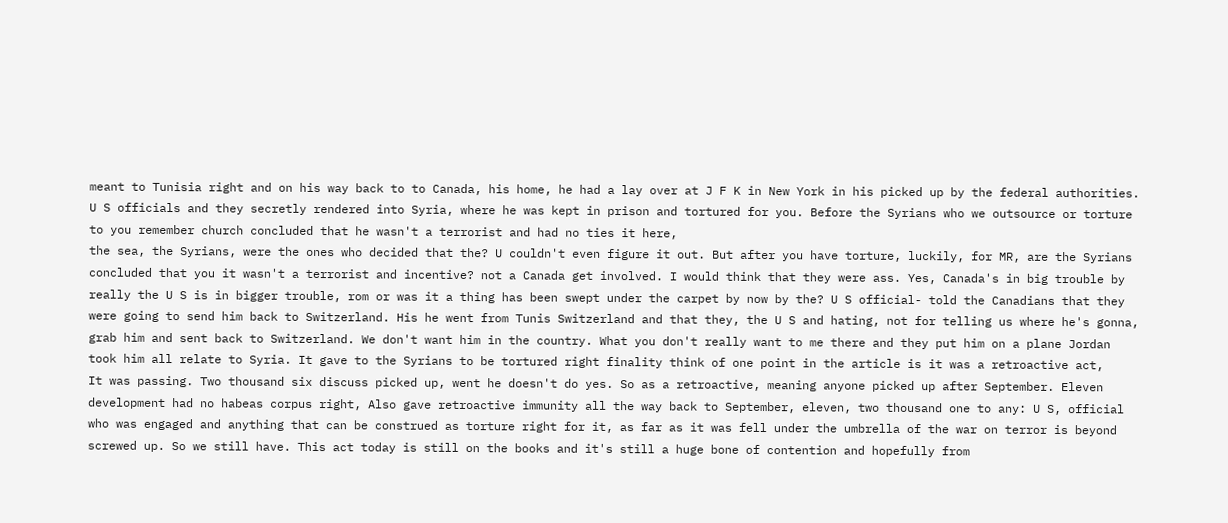meant to Tunisia right and on his way back to to Canada, his home, he had a lay over at J F K in New York in his picked up by the federal authorities. U S officials and they secretly rendered into Syria, where he was kept in prison and tortured for you. Before the Syrians who we outsource or torture to you remember church concluded that he wasn't a terrorist and had no ties it here,
the sea, the Syrians, were the ones who decided that the? U couldn't even figure it out. But after you have torture, luckily, for MR, are the Syrians concluded that you it wasn't a terrorist and incentive? not a Canada get involved. I would think that they were ass. Yes, Canada's in big trouble by really the U S is in bigger trouble, rom or was it a thing has been swept under the carpet by now by the? U S official- told the Canadians that they were going to send him back to Switzerland. His he went from Tunis Switzerland and that they, the U S and hating, not for telling us where he's gonna, grab him and sent back to Switzerland. We don't want him in the country. What you don't really want to me there and they put him on a plane Jordan took him all relate to Syria. It gave to the Syrians to be tortured right finality think of one point in the article is it was a retroactive act,
It was passing. Two thousand six discuss picked up, went he doesn't do yes. So as a retroactive, meaning anyone picked up after September. Eleven development had no habeas corpus right, Also gave retroactive immunity all the way back to September, eleven, two thousand one to any: U S, official who was engaged and anything that can be construed as torture right for it, as far as it was fell under the umbrella of the war on terror is beyond screwed up. So we still have. This act today is still on the books and it's still a huge bone of contention and hopefully from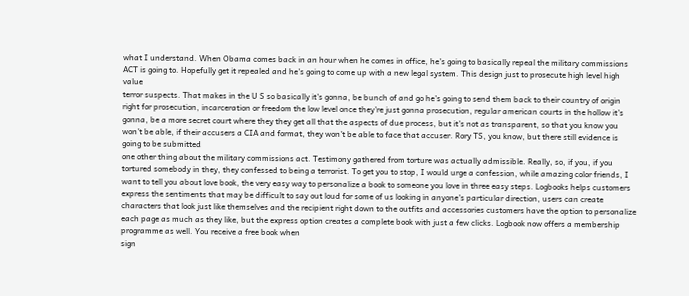what I understand. When Obama comes back in an hour when he comes in office, he's going to basically repeal the military commissions ACT is going to. Hopefully get it repealed and he's going to come up with a new legal system. This design just to prosecute high level high value
terror suspects. That makes in the U S so basically it's gonna, be bunch of and go he's going to send them back to their country of origin right for prosecution, incarceration or freedom the low level once they're just gonna prosecution, regular american courts in the hollow it's gonna, be a more secret court where they they get all that the aspects of due process, but it's not as transparent, so that you know you won't be able, if their accusers a CIA and format, they won't be able to face that accuser. Rory TS, you know, but there still evidence is going to be submitted
one other thing about the military commissions act. Testimony gathered from torture was actually admissible. Really, so, if you, if you tortured somebody in they, they confessed to being a terrorist. To get you to stop, I would urge a confession, while amazing color friends, I want to tell you about love book, the very easy way to personalize a book to someone you love in three easy steps. Logbooks helps customers express the sentiments that may be difficult to say out loud for some of us looking in anyone's particular direction, users can create characters that look just like themselves and the recipient right down to the outfits and accessories customers have the option to personalize each page as much as they like, but the express option creates a complete book with just a few clicks. Logbook now offers a membership programme as well. You receive a free book when
sign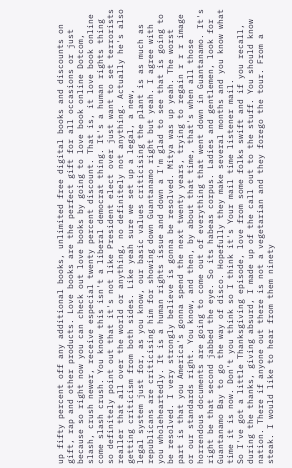up fifty percent off any additional books, unlimited free digital books and discounts on gift, rap and other products. Love books are the perfect gift for all occasions or just because so right now you can check out love books by going to love book online Dotcom, slash, crush newer, receive especial twenty percent discount. That is, it love book online come slash crush. You know this isn't a liberal democrat thing. It's a human rights thing so definitely point out that it's not like President elect over just want to set terrorists realler that all over the world or anything, no definitely not anything. Actually he's also getting criticism from both sides. Like yeah sure we set up a legal, a new,
legal system just for, as you know, our basic values criticising the plant is as much as republicans are criticising him for showing down Guantanamo right but yeah. I agree with you wholeheartedly. It is a human rights issue and down a I'm glad to see that is going to be resolved. I very strongly believe is gonna be resolved. Mitya was up yeah. The worst part is that you America's gonna spend the next twenty years, trying to regain r r r image or our standards right. You know, and then, by about that time, that's when all those horrendous documents are going to come out of everything that went down in Guantanamo. It's right be that second jabbed the eye. So its habeas corpus. Ladies and gentlemen, look for Guantanamo Bay to go the way of disco. Hopefully they make several months and you know what time it is now. Don't you think so I think it's Your mail time listener mail.
So I've got a little Thanksgiving episode, love from some folks swift and if you recall, during the thanks, giving absurd, I made up of the call out to the stuff. You should know nation. There if anyone out there is not a vegetarian and they forego the tour. From a steak. I would like to hear from them ninety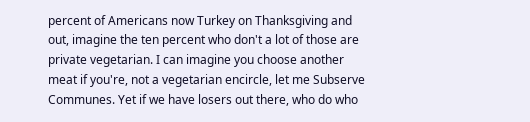percent of Americans now Turkey on Thanksgiving and out, imagine the ten percent who don't a lot of those are private vegetarian. I can imagine you choose another meat if you're, not a vegetarian encircle, let me Subserve Communes. Yet if we have losers out there, who do who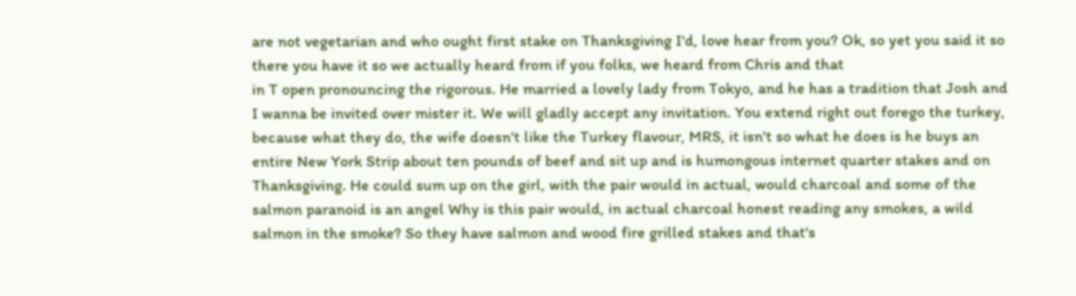are not vegetarian and who ought first stake on Thanksgiving I'd, love hear from you? Ok, so yet you said it so there you have it so we actually heard from if you folks, we heard from Chris and that
in T open pronouncing the rigorous. He married a lovely lady from Tokyo, and he has a tradition that Josh and I wanna be invited over mister it. We will gladly accept any invitation. You extend right out forego the turkey, because what they do, the wife doesn't like the Turkey flavour, MRS, it isn't so what he does is he buys an entire New York Strip about ten pounds of beef and sit up and is humongous internet quarter stakes and on Thanksgiving. He could sum up on the girl, with the pair would in actual, would charcoal and some of the salmon paranoid is an angel Why is this pair would, in actual charcoal honest reading any smokes, a wild salmon in the smoke? So they have salmon and wood fire grilled stakes and that's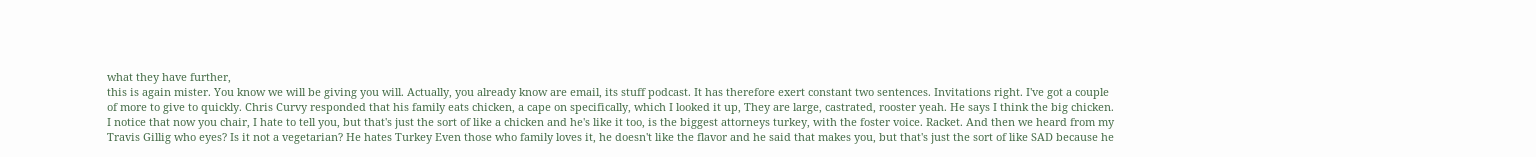what they have further,
this is again mister. You know we will be giving you will. Actually, you already know are email, its stuff podcast. It has therefore exert constant two sentences. Invitations right. I've got a couple of more to give to quickly. Chris Curvy responded that his family eats chicken, a cape on specifically, which I looked it up, They are large, castrated, rooster yeah. He says I think the big chicken. I notice that now you chair, I hate to tell you, but that's just the sort of like a chicken and he's like it too, is the biggest attorneys turkey, with the foster voice. Racket. And then we heard from my Travis Gillig who eyes? Is it not a vegetarian? He hates Turkey Even those who family loves it, he doesn't like the flavor and he said that makes you, but that's just the sort of like SAD because he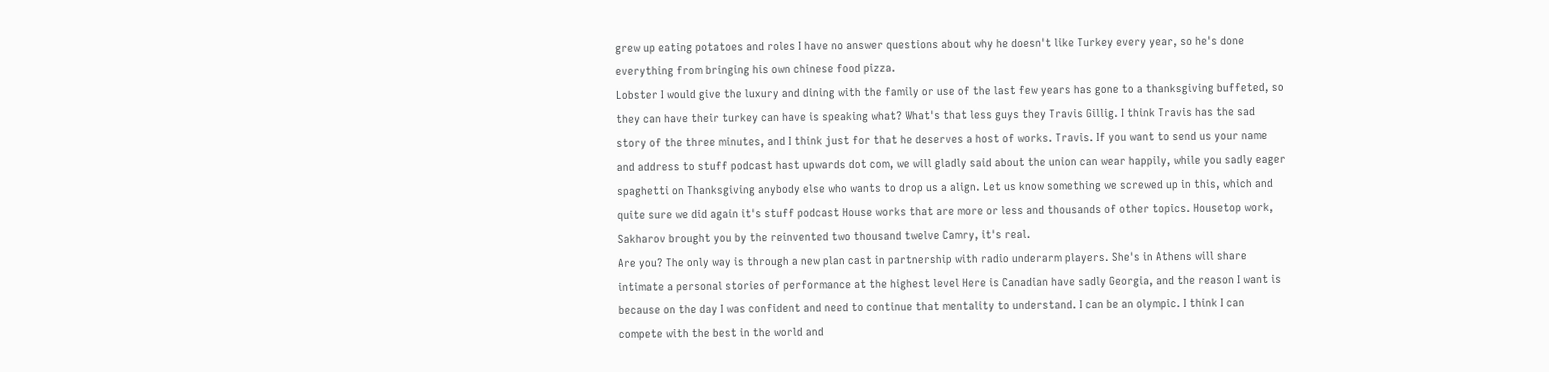grew up eating potatoes and roles I have no answer questions about why he doesn't like Turkey every year, so he's done everything from bringing his own chinese food pizza.
Lobster I would give the luxury and dining with the family or use of the last few years has gone to a thanksgiving buffeted, so they can have their turkey can have is speaking what? What's that less guys they Travis Gillig. I think Travis has the sad story of the three minutes, and I think just for that he deserves a host of works. Travis. If you want to send us your name and address to stuff podcast hast upwards dot com, we will gladly said about the union can wear happily, while you sadly eager spaghetti on Thanksgiving anybody else who wants to drop us a align. Let us know something we screwed up in this, which and quite sure we did again it's stuff podcast House works that are more or less and thousands of other topics. Housetop work, Sakharov brought you by the reinvented two thousand twelve Camry, it's real.
Are you? The only way is through a new plan cast in partnership with radio underarm players. She's in Athens will share intimate a personal stories of performance at the highest level Here is Canadian have sadly Georgia, and the reason I want is because on the day I was confident and need to continue that mentality to understand. I can be an olympic. I think I can compete with the best in the world and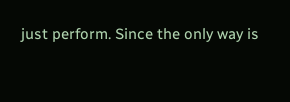just perform. Since the only way is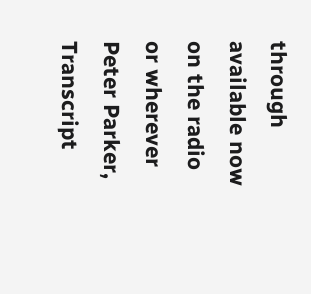through available now on the radio or wherever Peter Parker,
Transcript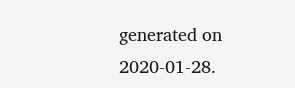generated on 2020-01-28.